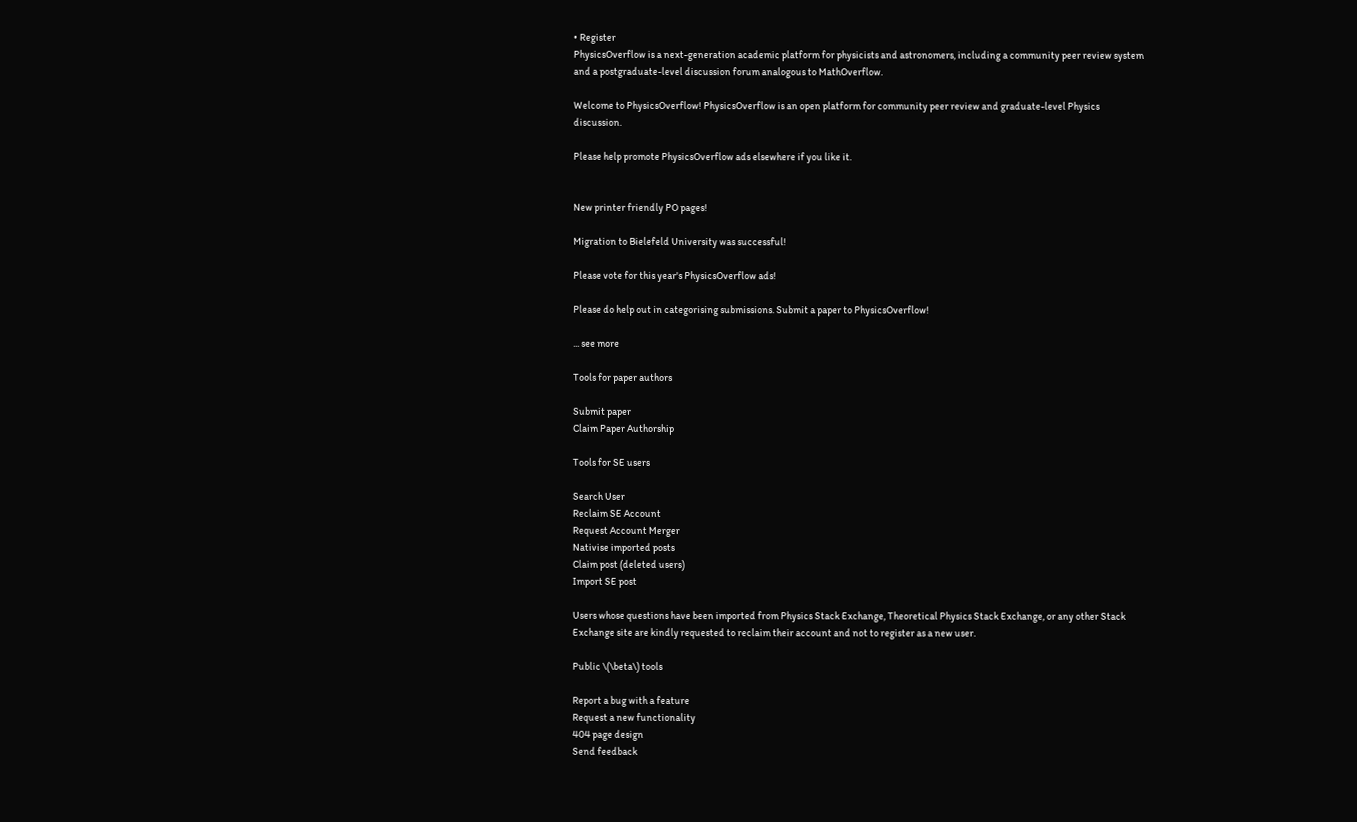• Register
PhysicsOverflow is a next-generation academic platform for physicists and astronomers, including a community peer review system and a postgraduate-level discussion forum analogous to MathOverflow.

Welcome to PhysicsOverflow! PhysicsOverflow is an open platform for community peer review and graduate-level Physics discussion.

Please help promote PhysicsOverflow ads elsewhere if you like it.


New printer friendly PO pages!

Migration to Bielefeld University was successful!

Please vote for this year's PhysicsOverflow ads!

Please do help out in categorising submissions. Submit a paper to PhysicsOverflow!

... see more

Tools for paper authors

Submit paper
Claim Paper Authorship

Tools for SE users

Search User
Reclaim SE Account
Request Account Merger
Nativise imported posts
Claim post (deleted users)
Import SE post

Users whose questions have been imported from Physics Stack Exchange, Theoretical Physics Stack Exchange, or any other Stack Exchange site are kindly requested to reclaim their account and not to register as a new user.

Public \(\beta\) tools

Report a bug with a feature
Request a new functionality
404 page design
Send feedback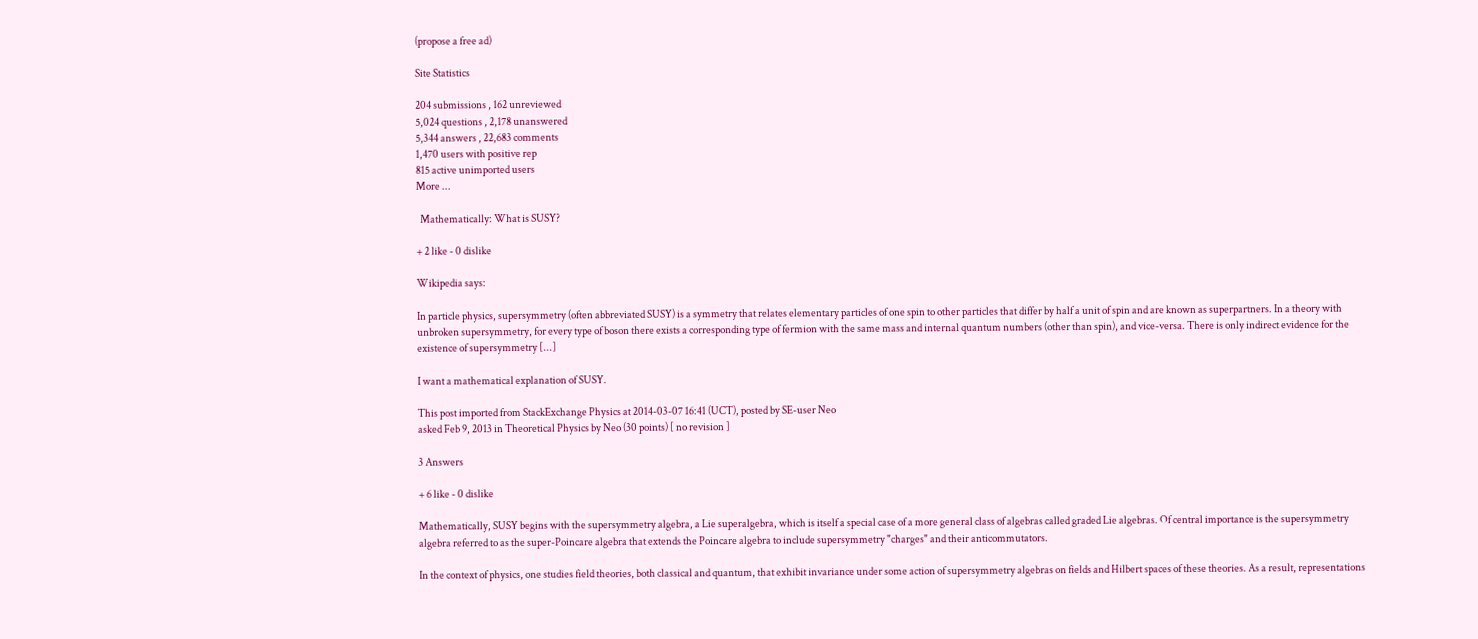(propose a free ad)

Site Statistics

204 submissions , 162 unreviewed
5,024 questions , 2,178 unanswered
5,344 answers , 22,683 comments
1,470 users with positive rep
815 active unimported users
More ...

  Mathematically: What is SUSY?

+ 2 like - 0 dislike

Wikipedia says:

In particle physics, supersymmetry (often abbreviated SUSY) is a symmetry that relates elementary particles of one spin to other particles that differ by half a unit of spin and are known as superpartners. In a theory with unbroken supersymmetry, for every type of boson there exists a corresponding type of fermion with the same mass and internal quantum numbers (other than spin), and vice-versa. There is only indirect evidence for the existence of supersymmetry [...]

I want a mathematical explanation of SUSY.

This post imported from StackExchange Physics at 2014-03-07 16:41 (UCT), posted by SE-user Neo
asked Feb 9, 2013 in Theoretical Physics by Neo (30 points) [ no revision ]

3 Answers

+ 6 like - 0 dislike

Mathematically, SUSY begins with the supersymmetry algebra, a Lie superalgebra, which is itself a special case of a more general class of algebras called graded Lie algebras. Of central importance is the supersymmetry algebra referred to as the super-Poincare algebra that extends the Poincare algebra to include supersymmetry "charges" and their anticommutators.

In the context of physics, one studies field theories, both classical and quantum, that exhibit invariance under some action of supersymmetry algebras on fields and Hilbert spaces of these theories. As a result, representations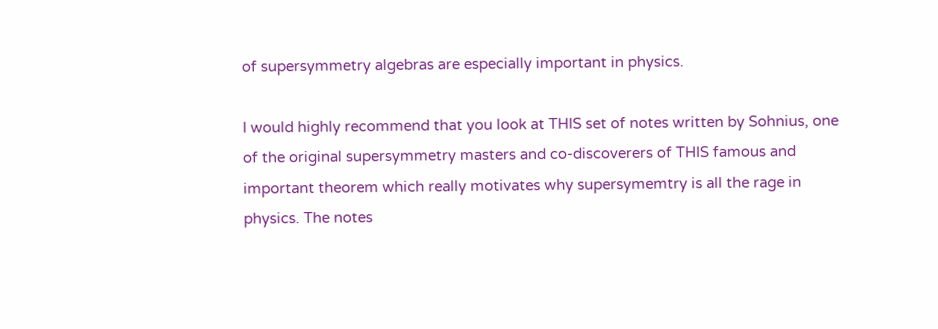of supersymmetry algebras are especially important in physics.

I would highly recommend that you look at THIS set of notes written by Sohnius, one of the original supersymmetry masters and co-discoverers of THIS famous and important theorem which really motivates why supersymemtry is all the rage in physics. The notes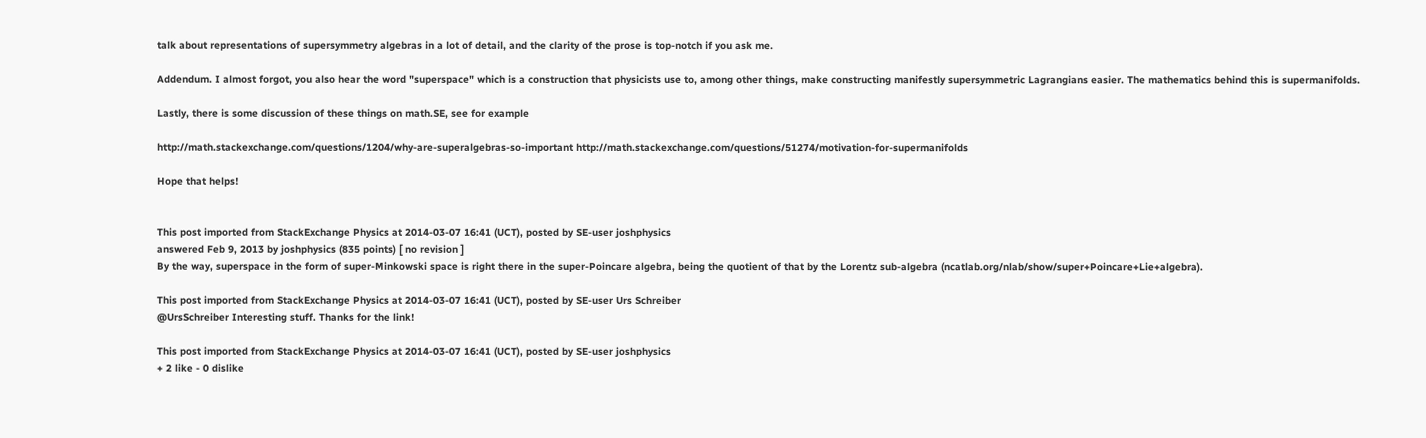talk about representations of supersymmetry algebras in a lot of detail, and the clarity of the prose is top-notch if you ask me.

Addendum. I almost forgot, you also hear the word "superspace" which is a construction that physicists use to, among other things, make constructing manifestly supersymmetric Lagrangians easier. The mathematics behind this is supermanifolds.

Lastly, there is some discussion of these things on math.SE, see for example

http://math.stackexchange.com/questions/1204/why-are-superalgebras-so-important http://math.stackexchange.com/questions/51274/motivation-for-supermanifolds

Hope that helps!


This post imported from StackExchange Physics at 2014-03-07 16:41 (UCT), posted by SE-user joshphysics
answered Feb 9, 2013 by joshphysics (835 points) [ no revision ]
By the way, superspace in the form of super-Minkowski space is right there in the super-Poincare algebra, being the quotient of that by the Lorentz sub-algebra (ncatlab.org/nlab/show/super+Poincare+Lie+algebra).

This post imported from StackExchange Physics at 2014-03-07 16:41 (UCT), posted by SE-user Urs Schreiber
@UrsSchreiber Interesting stuff. Thanks for the link!

This post imported from StackExchange Physics at 2014-03-07 16:41 (UCT), posted by SE-user joshphysics
+ 2 like - 0 dislike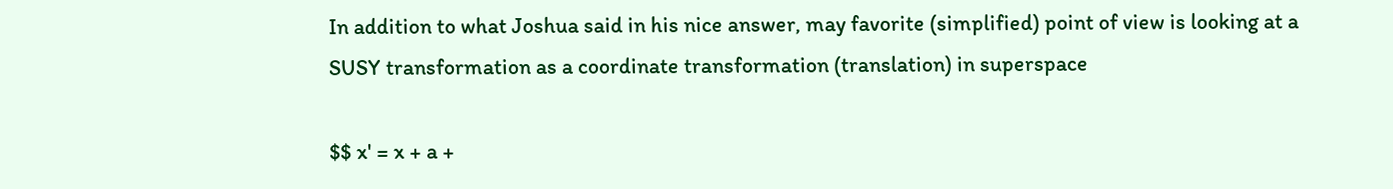In addition to what Joshua said in his nice answer, may favorite (simplified) point of view is looking at a SUSY transformation as a coordinate transformation (translation) in superspace

$$ x' = x + a +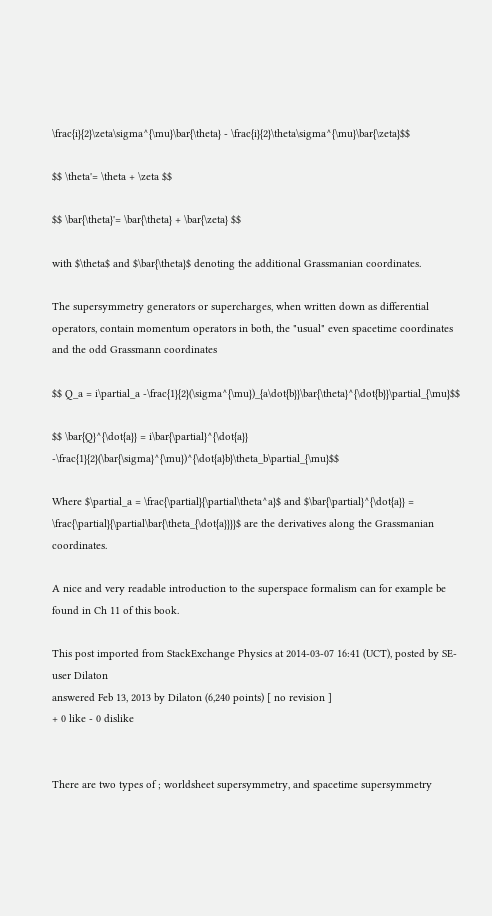\frac{i}{2}\zeta\sigma^{\mu}\bar{\theta} - \frac{i}{2}\theta\sigma^{\mu}\bar{\zeta}$$

$$ \theta'= \theta + \zeta $$

$$ \bar{\theta}'= \bar{\theta} + \bar{\zeta} $$

with $\theta$ and $\bar{\theta}$ denoting the additional Grassmanian coordinates.

The supersymmetry generators or supercharges, when written down as differential operators, contain momentum operators in both, the "usual" even spacetime coordinates and the odd Grassmann coordinates

$$ Q_a = i\partial_a -\frac{1}{2}(\sigma^{\mu})_{a\dot{b}}\bar{\theta}^{\dot{b}}\partial_{\mu}$$

$$ \bar{Q}^{\dot{a}} = i\bar{\partial}^{\dot{a}} -\frac{1}{2}(\bar{\sigma}^{\mu})^{\dot{a}b}\theta_b\partial_{\mu}$$

Where $\partial_a = \frac{\partial}{\partial\theta^a}$ and $\bar{\partial}^{\dot{a}} = \frac{\partial}{\partial\bar{\theta_{\dot{a}}}}$ are the derivatives along the Grassmanian coordinates.

A nice and very readable introduction to the superspace formalism can for example be found in Ch 11 of this book.

This post imported from StackExchange Physics at 2014-03-07 16:41 (UCT), posted by SE-user Dilaton
answered Feb 13, 2013 by Dilaton (6,240 points) [ no revision ]
+ 0 like - 0 dislike


There are two types of ; worldsheet supersymmetry, and spacetime supersymmetry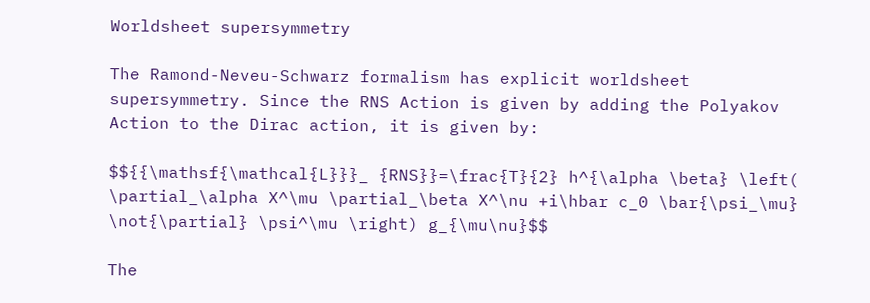Worldsheet supersymmetry

The Ramond-Neveu-Schwarz formalism has explicit worldsheet supersymmetry. Since the RNS Action is given by adding the Polyakov Action to the Dirac action, it is given by:

$${{\mathsf{\mathcal{L}}}_ {RNS}}=\frac{T}{2} h^{\alpha \beta} \left( \partial_\alpha X^\mu \partial_\beta X^\nu +i\hbar c_0 \bar{\psi_\mu} \not{\partial} \psi^\mu \right) g_{\mu\nu}$$

The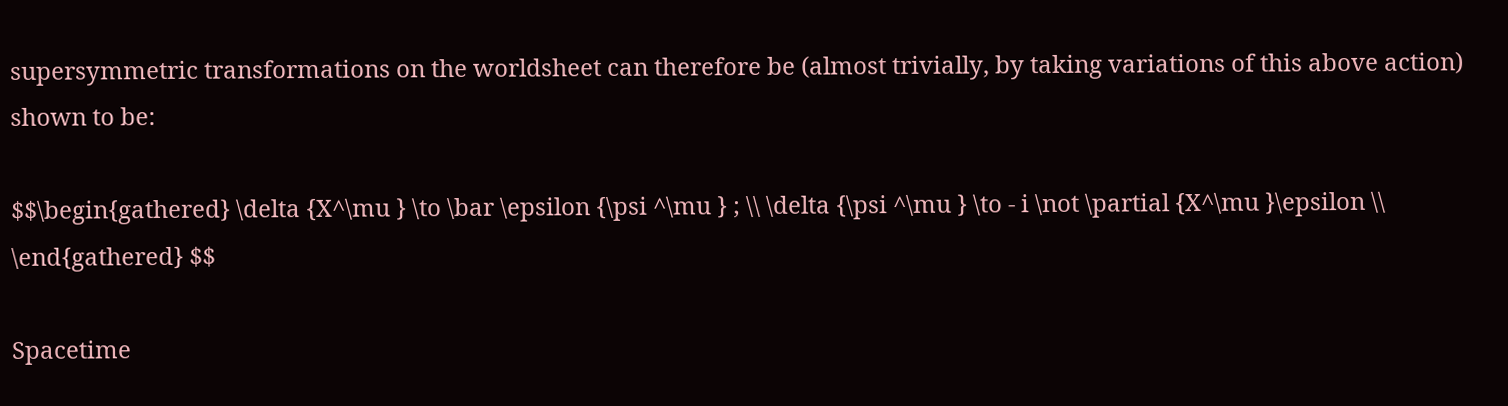supersymmetric transformations on the worldsheet can therefore be (almost trivially, by taking variations of this above action) shown to be:

$$\begin{gathered} \delta {X^\mu } \to \bar \epsilon {\psi ^\mu } ; \\ \delta {\psi ^\mu } \to - i \not \partial {X^\mu }\epsilon \\ \end{gathered} $$

Spacetime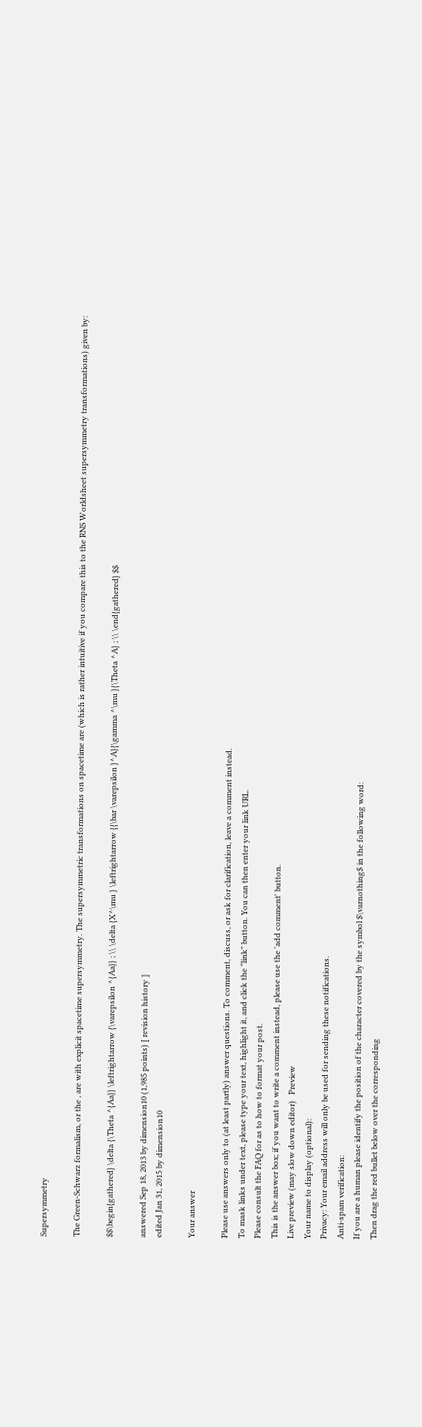Supersymmetry

The Green-Schwarz formalism, or the , are with explicit spacetime supersymmetry. The supersymmetric transformations on spacetime are (which is rather intuitive if you compare this to the RNS Worldsheet supersymmetry transformations) given by:

$$\begin{gathered} \delta {\Theta ^{Aa}} \leftrightarrow {\varepsilon ^{Aa}} ; \\ \delta {X^\mu } \leftrightarrow {{\bar \varepsilon }^A}{\gamma ^\mu }{\Theta ^A} ; \\ \end{gathered} $$

answered Sep 18, 2013 by dimension10 (1,985 points) [ revision history ]
edited Jan 31, 2015 by dimension10

Your answer

Please use answers only to (at least partly) answer questions. To comment, discuss, or ask for clarification, leave a comment instead.
To mask links under text, please type your text, highlight it, and click the "link" button. You can then enter your link URL.
Please consult the FAQ for as to how to format your post.
This is the answer box; if you want to write a comment instead, please use the 'add comment' button.
Live preview (may slow down editor)   Preview
Your name to display (optional):
Privacy: Your email address will only be used for sending these notifications.
Anti-spam verification:
If you are a human please identify the position of the character covered by the symbol $\varnothing$ in the following word:
Then drag the red bullet below over the corresponding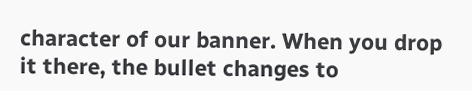character of our banner. When you drop it there, the bullet changes to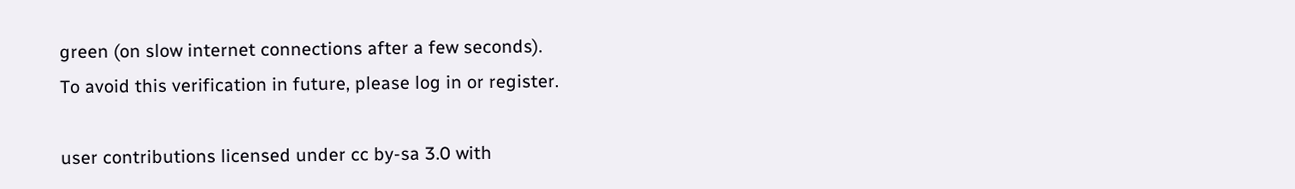green (on slow internet connections after a few seconds).
To avoid this verification in future, please log in or register.

user contributions licensed under cc by-sa 3.0 with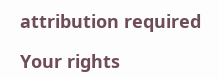attribution required

Your rights